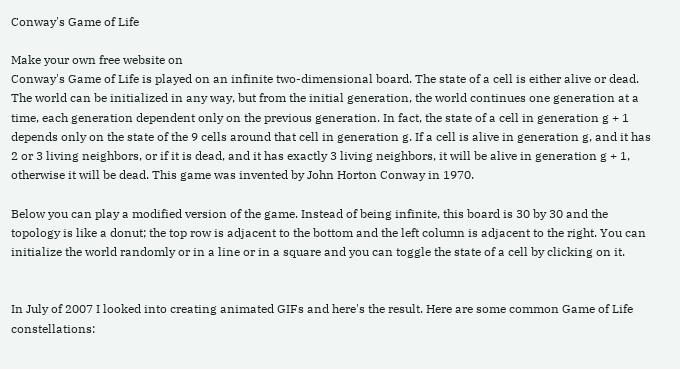Conway's Game of Life

Make your own free website on
Conway's Game of Life is played on an infinite two-dimensional board. The state of a cell is either alive or dead. The world can be initialized in any way, but from the initial generation, the world continues one generation at a time, each generation dependent only on the previous generation. In fact, the state of a cell in generation g + 1 depends only on the state of the 9 cells around that cell in generation g. If a cell is alive in generation g, and it has 2 or 3 living neighbors, or if it is dead, and it has exactly 3 living neighbors, it will be alive in generation g + 1, otherwise it will be dead. This game was invented by John Horton Conway in 1970.

Below you can play a modified version of the game. Instead of being infinite, this board is 30 by 30 and the topology is like a donut; the top row is adjacent to the bottom and the left column is adjacent to the right. You can initialize the world randomly or in a line or in a square and you can toggle the state of a cell by clicking on it.


In July of 2007 I looked into creating animated GIFs and here's the result. Here are some common Game of Life constellations: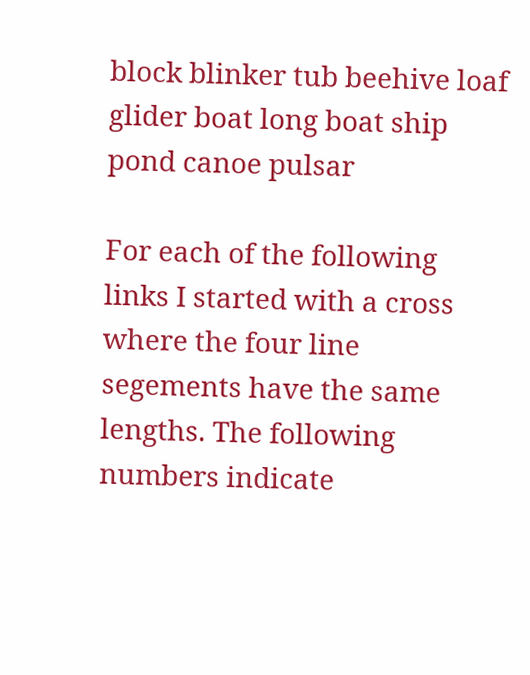block blinker tub beehive loaf glider boat long boat ship pond canoe pulsar

For each of the following links I started with a cross where the four line segements have the same lengths. The following numbers indicate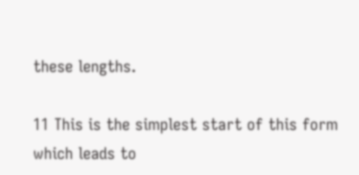these lengths.

11 This is the simplest start of this form which leads to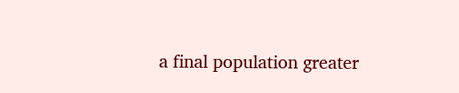a final population greater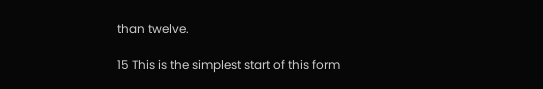than twelve.

15 This is the simplest start of this form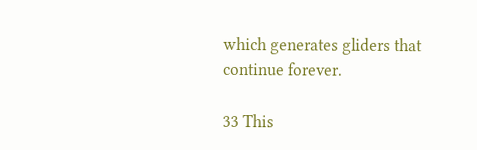which generates gliders that continue forever.

33 This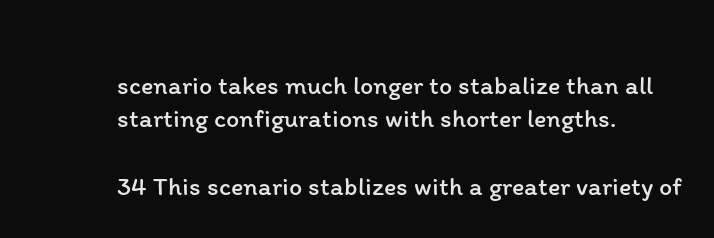scenario takes much longer to stabalize than all starting configurations with shorter lengths.

34 This scenario stablizes with a greater variety of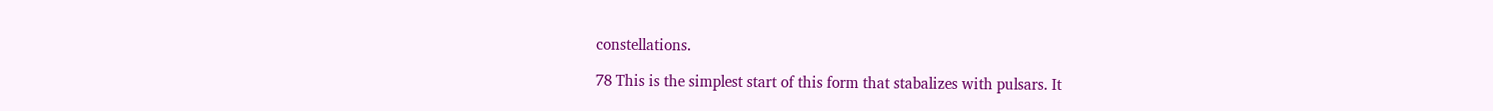constellations.

78 This is the simplest start of this form that stabalizes with pulsars. It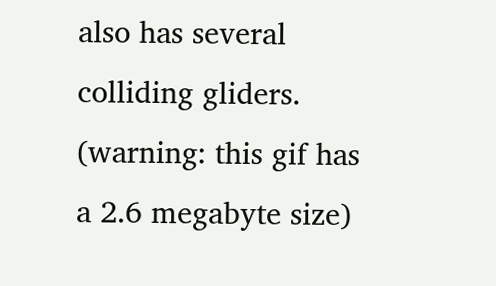also has several colliding gliders. (warning: this gif has a 2.6 megabyte size)